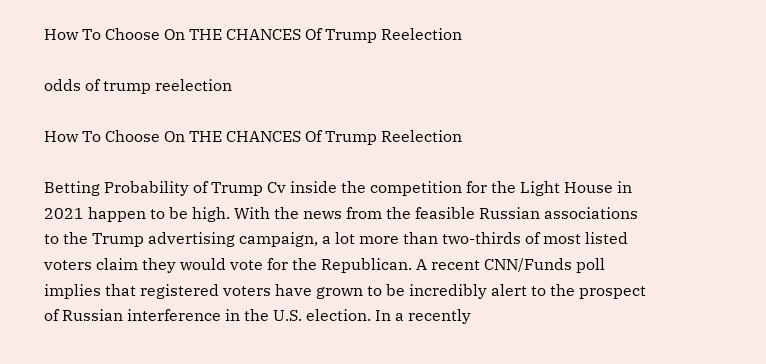How To Choose On THE CHANCES Of Trump Reelection

odds of trump reelection

How To Choose On THE CHANCES Of Trump Reelection

Betting Probability of Trump Cv inside the competition for the Light House in 2021 happen to be high. With the news from the feasible Russian associations to the Trump advertising campaign, a lot more than two-thirds of most listed voters claim they would vote for the Republican. A recent CNN/Funds poll implies that registered voters have grown to be incredibly alert to the prospect of Russian interference in the U.S. election. In a recently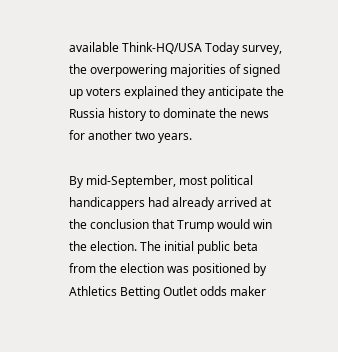available Think-HQ/USA Today survey, the overpowering majorities of signed up voters explained they anticipate the Russia history to dominate the news for another two years.

By mid-September, most political handicappers had already arrived at the conclusion that Trump would win the election. The initial public beta from the election was positioned by Athletics Betting Outlet odds maker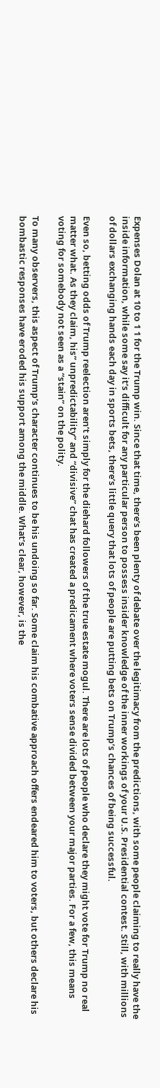Expenses Dolan at 10 to 1 1 for the Trump win. Since that time, there’s been plenty of debate over the legitimacy from the predictions, with some people claiming to really have the inside information, while some say it’s difficult for any particular person to possess insider knowledge of the inner workings of your U.S. Presidential contest. Still, with millions of dollars exchanging hands each day in sports bets, there’s little query that lots of people are putting bets on Trump’s chances of being successful.

Even so, betting odds of Trump reelection aren’t simply for the diehard followers of the true estate mogul. There are lots of people who declare they might vote for Trump no real matter what. As they claim, his” unpredictability” and “divisive” chat has created a predicament where voters sense divided between your major parties. For a few, this means voting for somebody not seen as a “stain” on the polity.

To many observers, this aspect of Trump’s character continues to be his undoing so far. Some claim his combative approach offers endeared him to voters, but others declare his bombastic responses have eroded his support among the middle. What’s clear, however, is the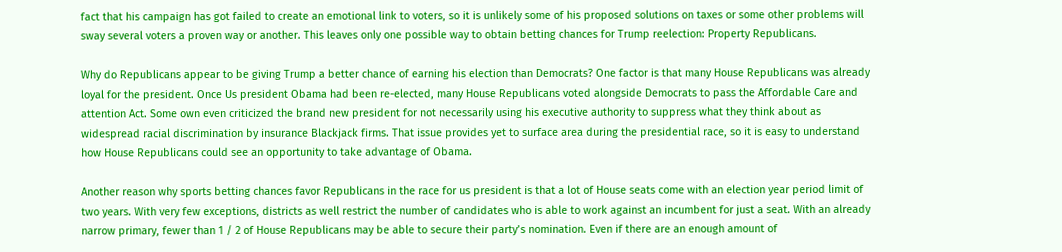fact that his campaign has got failed to create an emotional link to voters, so it is unlikely some of his proposed solutions on taxes or some other problems will sway several voters a proven way or another. This leaves only one possible way to obtain betting chances for Trump reelection: Property Republicans.

Why do Republicans appear to be giving Trump a better chance of earning his election than Democrats? One factor is that many House Republicans was already loyal for the president. Once Us president Obama had been re-elected, many House Republicans voted alongside Democrats to pass the Affordable Care and attention Act. Some own even criticized the brand new president for not necessarily using his executive authority to suppress what they think about as widespread racial discrimination by insurance Blackjack firms. That issue provides yet to surface area during the presidential race, so it is easy to understand how House Republicans could see an opportunity to take advantage of Obama.

Another reason why sports betting chances favor Republicans in the race for us president is that a lot of House seats come with an election year period limit of two years. With very few exceptions, districts as well restrict the number of candidates who is able to work against an incumbent for just a seat. With an already narrow primary, fewer than 1 / 2 of House Republicans may be able to secure their party’s nomination. Even if there are an enough amount of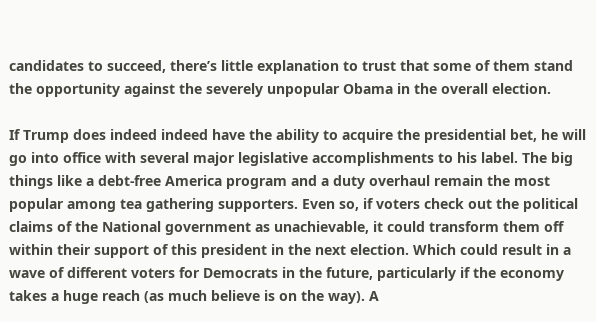candidates to succeed, there’s little explanation to trust that some of them stand the opportunity against the severely unpopular Obama in the overall election.

If Trump does indeed indeed have the ability to acquire the presidential bet, he will go into office with several major legislative accomplishments to his label. The big things like a debt-free America program and a duty overhaul remain the most popular among tea gathering supporters. Even so, if voters check out the political claims of the National government as unachievable, it could transform them off within their support of this president in the next election. Which could result in a wave of different voters for Democrats in the future, particularly if the economy takes a huge reach (as much believe is on the way). A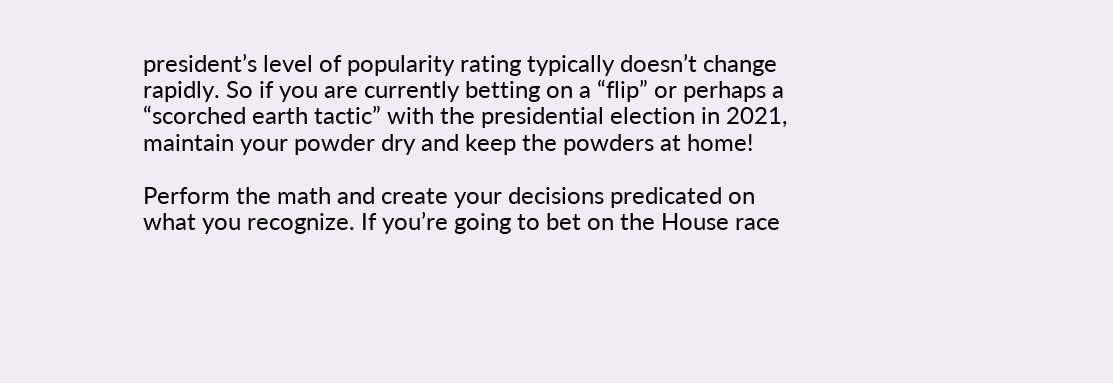president’s level of popularity rating typically doesn’t change rapidly. So if you are currently betting on a “flip” or perhaps a “scorched earth tactic” with the presidential election in 2021, maintain your powder dry and keep the powders at home!

Perform the math and create your decisions predicated on what you recognize. If you’re going to bet on the House race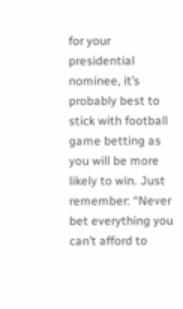for your presidential nominee, it’s probably best to stick with football game betting as you will be more likely to win. Just remember: “Never bet everything you can’t afford to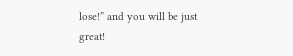lose!” and you will be just great!